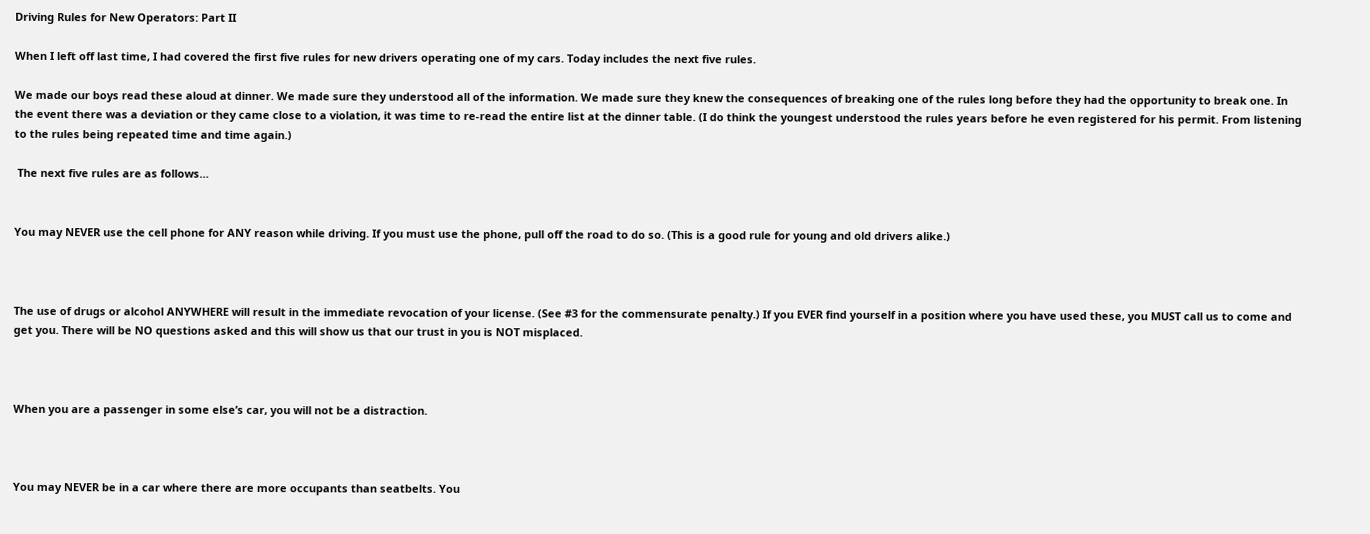Driving Rules for New Operators: Part II

When I left off last time, I had covered the first five rules for new drivers operating one of my cars. Today includes the next five rules.

We made our boys read these aloud at dinner. We made sure they understood all of the information. We made sure they knew the consequences of breaking one of the rules long before they had the opportunity to break one. In the event there was a deviation or they came close to a violation, it was time to re-read the entire list at the dinner table. (I do think the youngest understood the rules years before he even registered for his permit. From listening to the rules being repeated time and time again.)

 The next five rules are as follows…


You may NEVER use the cell phone for ANY reason while driving. If you must use the phone, pull off the road to do so. (This is a good rule for young and old drivers alike.)



The use of drugs or alcohol ANYWHERE will result in the immediate revocation of your license. (See #3 for the commensurate penalty.) If you EVER find yourself in a position where you have used these, you MUST call us to come and get you. There will be NO questions asked and this will show us that our trust in you is NOT misplaced.



When you are a passenger in some else’s car, you will not be a distraction.



You may NEVER be in a car where there are more occupants than seatbelts. You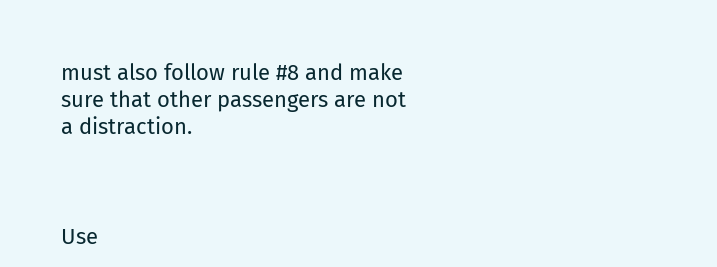must also follow rule #8 and make sure that other passengers are not a distraction.



Use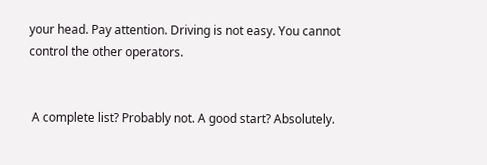your head. Pay attention. Driving is not easy. You cannot control the other operators.


 A complete list? Probably not. A good start? Absolutely.